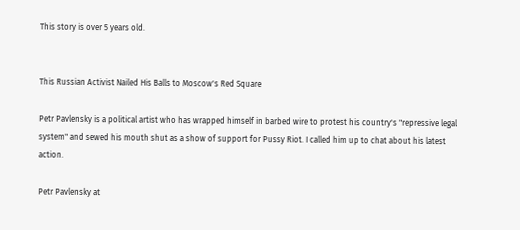This story is over 5 years old.


This Russian Activist Nailed His Balls to Moscow's Red Square

Petr Pavlensky is a political artist who has wrapped himself in barbed wire to protest his country's "repressive legal system" and sewed his mouth shut as a show of support for Pussy Riot. I called him up to chat about his latest action.

Petr Pavlensky at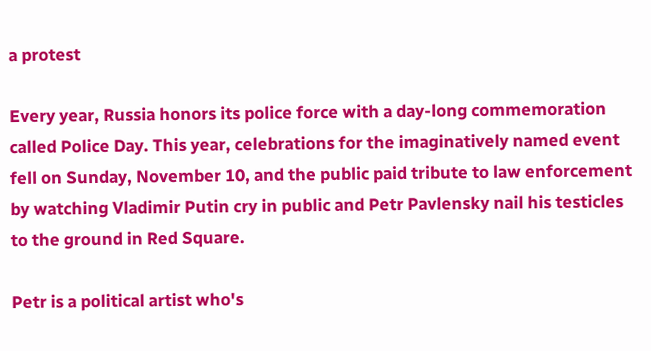a protest

Every year, Russia honors its police force with a day-long commemoration called Police Day. This year, celebrations for the imaginatively named event fell on Sunday, November 10, and the public paid tribute to law enforcement by watching Vladimir Putin cry in public and Petr Pavlensky nail his testicles to the ground in Red Square.

Petr is a political artist who's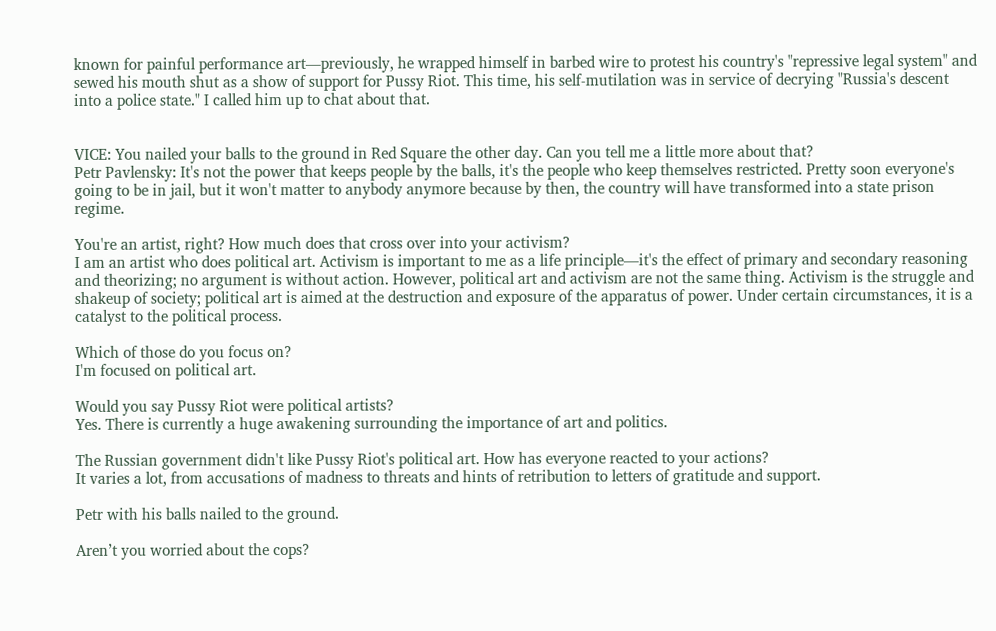known for painful performance art—previously, he wrapped himself in barbed wire to protest his country's "repressive legal system" and sewed his mouth shut as a show of support for Pussy Riot. This time, his self-mutilation was in service of decrying "Russia's descent into a police state." I called him up to chat about that.


VICE: You nailed your balls to the ground in Red Square the other day. Can you tell me a little more about that?
Petr Pavlensky: It's not the power that keeps people by the balls, it's the people who keep themselves restricted. Pretty soon everyone's going to be in jail, but it won't matter to anybody anymore because by then, the country will have transformed into a state prison regime.

You're an artist, right? How much does that cross over into your activism?
I am an artist who does political art. Activism is important to me as a life principle—it's the effect of primary and secondary reasoning and theorizing; no argument is without action. However, political art and activism are not the same thing. Activism is the struggle and shakeup of society; political art is aimed at the destruction and exposure of the apparatus of power. Under certain circumstances, it is a catalyst to the political process.

Which of those do you focus on?
I'm focused on political art.

Would you say Pussy Riot were political artists?
Yes. There is currently a huge awakening surrounding the importance of art and politics.

The Russian government didn't like Pussy Riot's political art. How has everyone reacted to your actions?
It varies a lot, from accusations of madness to threats and hints of retribution to letters of gratitude and support.

Petr with his balls nailed to the ground.

Aren’t you worried about the cops?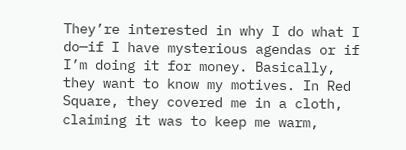They’re interested in why I do what I do—if I have mysterious agendas or if I’m doing it for money. Basically, they want to know my motives. In Red Square, they covered me in a cloth, claiming it was to keep me warm,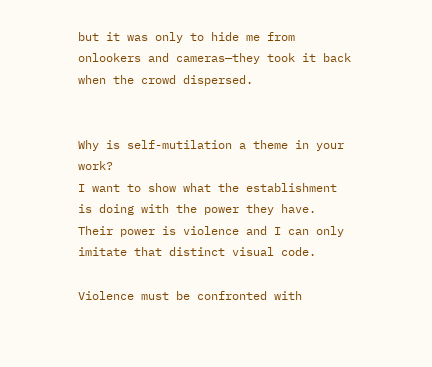but it was only to hide me from onlookers and cameras—they took it back when the crowd dispersed.


Why is self-mutilation a theme in your work?
I want to show what the establishment is doing with the power they have. Their power is violence and I can only imitate that distinct visual code.

Violence must be confronted with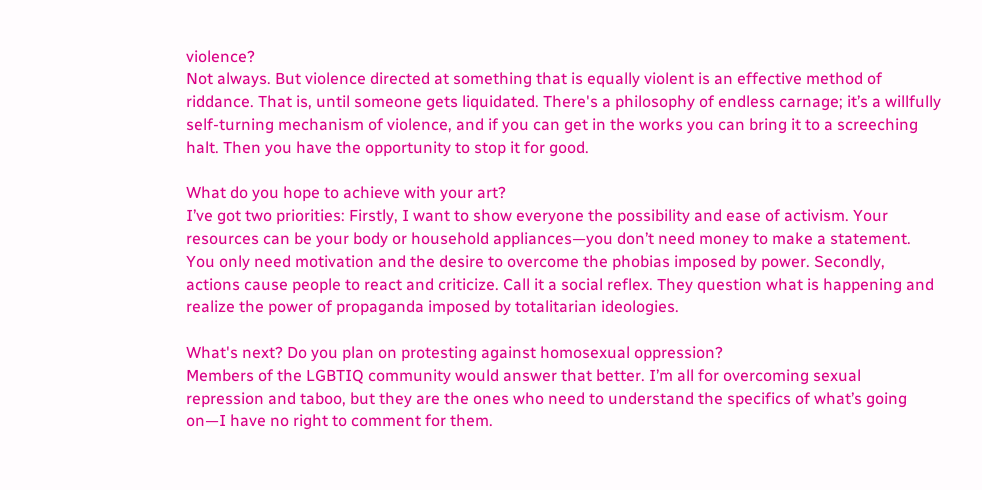violence?
Not always. But violence directed at something that is equally violent is an effective method of riddance. That is, until someone gets liquidated. There's a philosophy of endless carnage; it’s a willfully self-turning mechanism of violence, and if you can get in the works you can bring it to a screeching halt. Then you have the opportunity to stop it for good.

What do you hope to achieve with your art?
I’ve got two priorities: Firstly, I want to show everyone the possibility and ease of activism. Your resources can be your body or household appliances—you don’t need money to make a statement. You only need motivation and the desire to overcome the phobias imposed by power. Secondly, actions cause people to react and criticize. Call it a social reflex. They question what is happening and realize the power of propaganda imposed by totalitarian ideologies.

What's next? Do you plan on protesting against homosexual oppression?
Members of the LGBTIQ community would answer that better. I’m all for overcoming sexual repression and taboo, but they are the ones who need to understand the specifics of what’s going on—I have no right to comment for them.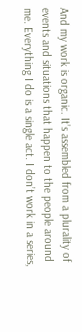And my work is organic. It’s assembled from a plurality of events and situations that happen to the people around me. Everything I do is a single act. I don’t work in a series,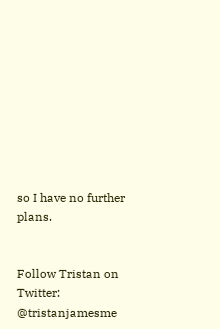so I have no further plans.


Follow Tristan on Twitter: @tristanjamesme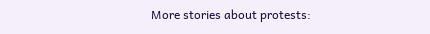More stories about protests: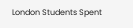London Students Spent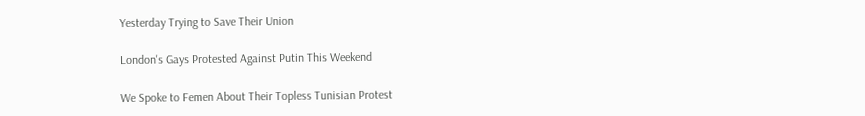Yesterday Trying to Save Their Union

London's Gays Protested Against Putin This Weekend

We Spoke to Femen About Their Topless Tunisian Protest